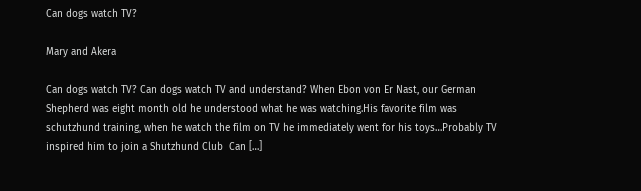Can dogs watch TV?

Mary and Akera

Can dogs watch TV? Can dogs watch TV and understand? When Ebon von Er Nast, our German Shepherd was eight month old he understood what he was watching.His favorite film was schutzhund training, when he watch the film on TV he immediately went for his toys…Probably TV inspired him to join a Shutzhund Club  Can […]